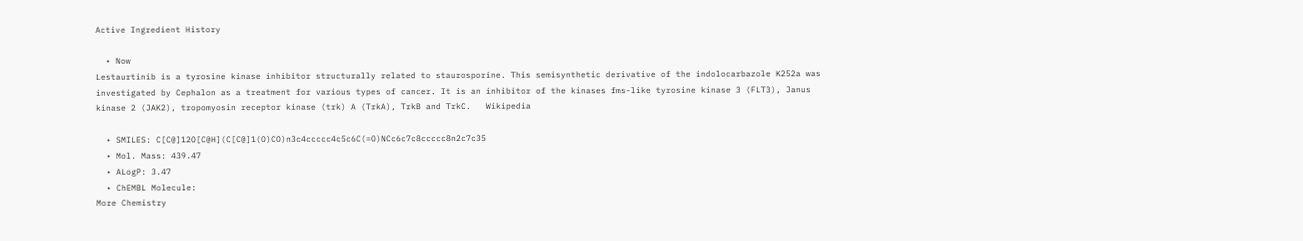Active Ingredient History

  • Now
Lestaurtinib is a tyrosine kinase inhibitor structurally related to staurosporine. This semisynthetic derivative of the indolocarbazole K252a was investigated by Cephalon as a treatment for various types of cancer. It is an inhibitor of the kinases fms-like tyrosine kinase 3 (FLT3), Janus kinase 2 (JAK2), tropomyosin receptor kinase (trk) A (TrkA), TrkB and TrkC.   Wikipedia

  • SMILES: C[C@]12O[C@H](C[C@]1(O)CO)n3c4ccccc4c5c6C(=O)NCc6c7c8ccccc8n2c7c35
  • Mol. Mass: 439.47
  • ALogP: 3.47
  • ChEMBL Molecule:
More Chemistry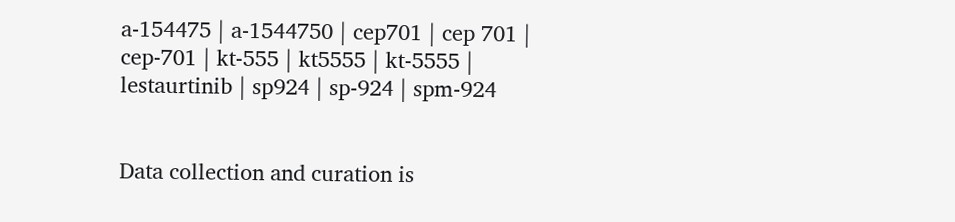a-154475 | a-1544750 | cep701 | cep 701 | cep-701 | kt-555 | kt5555 | kt-5555 | lestaurtinib | sp924 | sp-924 | spm-924


Data collection and curation is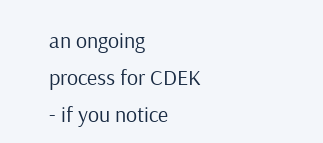an ongoing process for CDEK - if you notice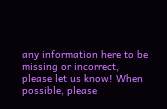any information here to be missing or incorrect, please let us know! When possible, please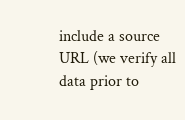include a source URL (we verify all data prior to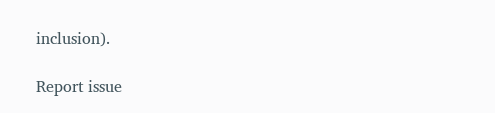inclusion).

Report issue